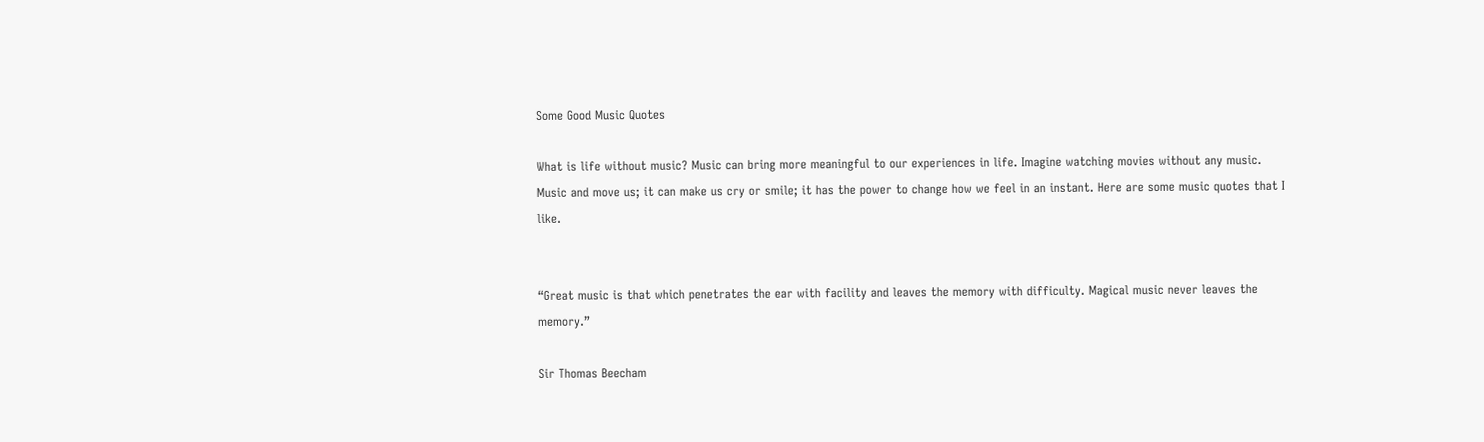Some Good Music Quotes

What is life without music? Music can bring more meaningful to our experiences in life. Imagine watching movies without any music. Music and move us; it can make us cry or smile; it has the power to change how we feel in an instant. Here are some music quotes that I like.


“Great music is that which penetrates the ear with facility and leaves the memory with difficulty. Magical music never leaves the memory.”

Sir Thomas Beecham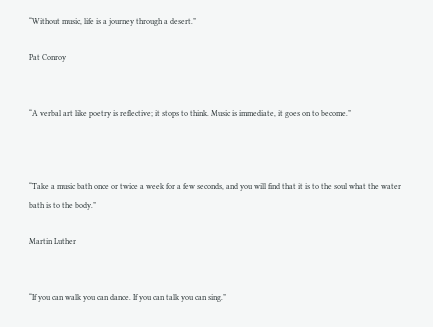“Without music, life is a journey through a desert.”

Pat Conroy


“A verbal art like poetry is reflective; it stops to think. Music is immediate, it goes on to become.”



“Take a music bath once or twice a week for a few seconds, and you will find that it is to the soul what the water bath is to the body.”

Martin Luther


“If you can walk you can dance. If you can talk you can sing.”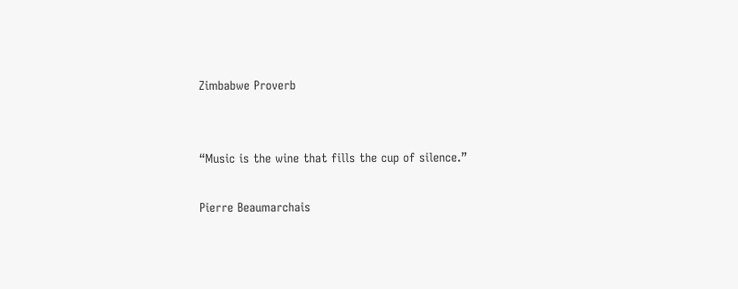Zimbabwe Proverb


“Music is the wine that fills the cup of silence.”

Pierre Beaumarchais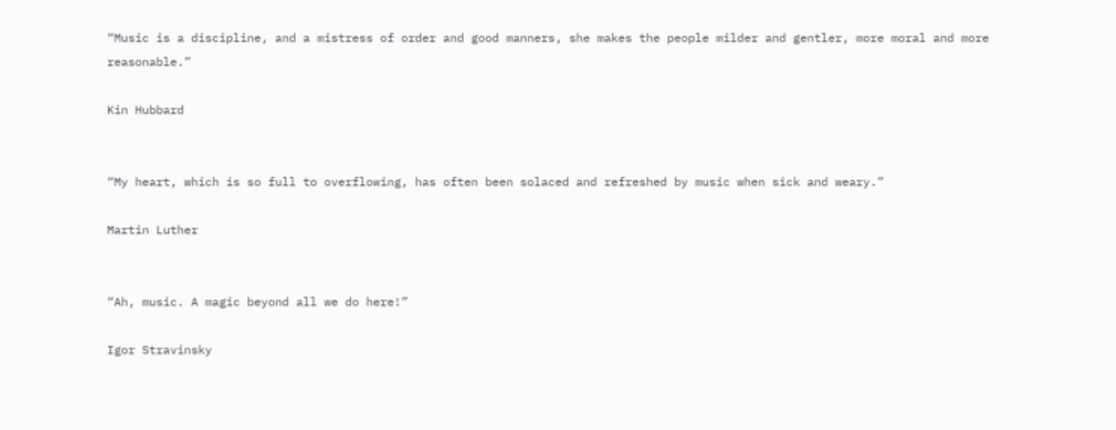“Music is a discipline, and a mistress of order and good manners, she makes the people milder and gentler, more moral and more reasonable.”

Kin Hubbard


“My heart, which is so full to overflowing, has often been solaced and refreshed by music when sick and weary.”

Martin Luther


“Ah, music. A magic beyond all we do here!”

Igor Stravinsky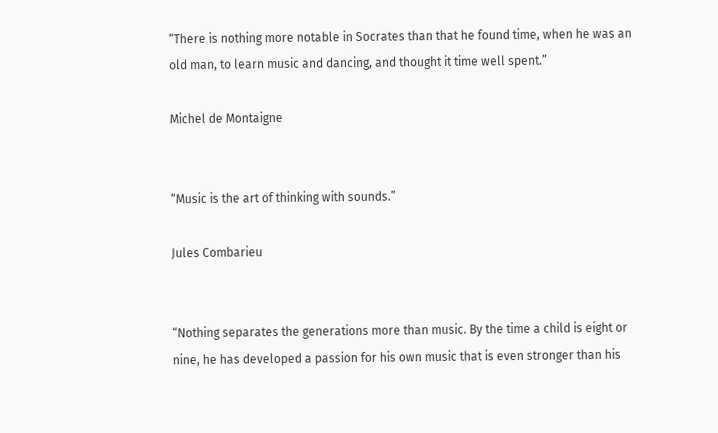“There is nothing more notable in Socrates than that he found time, when he was an old man, to learn music and dancing, and thought it time well spent.”

Michel de Montaigne


“Music is the art of thinking with sounds.”

Jules Combarieu


“Nothing separates the generations more than music. By the time a child is eight or nine, he has developed a passion for his own music that is even stronger than his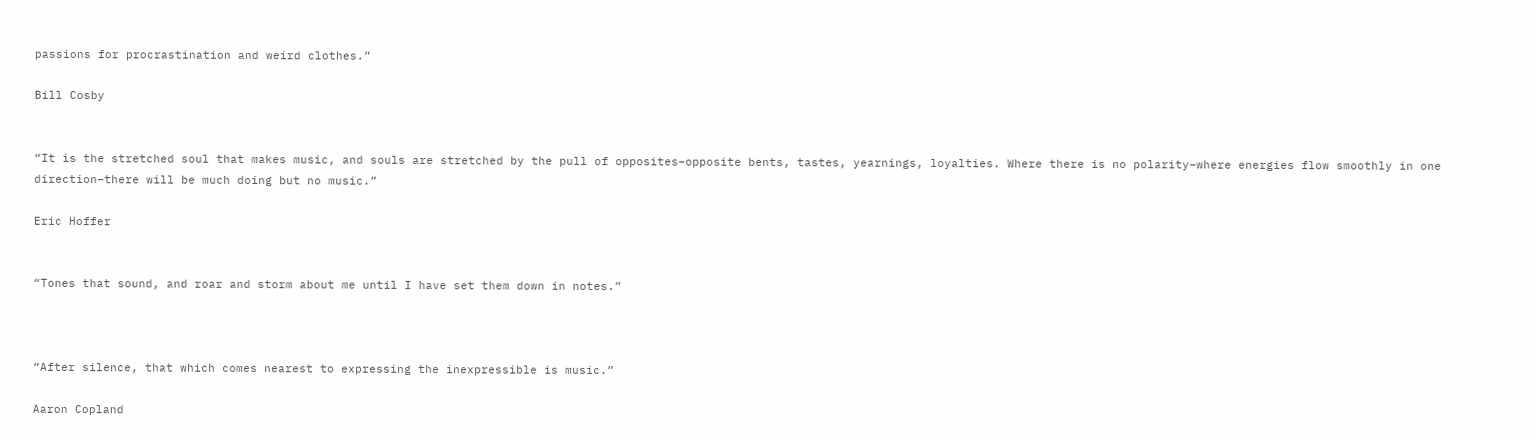passions for procrastination and weird clothes.”

Bill Cosby


“It is the stretched soul that makes music, and souls are stretched by the pull of opposites–opposite bents, tastes, yearnings, loyalties. Where there is no polarity–where energies flow smoothly in one direction–there will be much doing but no music.”

Eric Hoffer


“Tones that sound, and roar and storm about me until I have set them down in notes.”



“After silence, that which comes nearest to expressing the inexpressible is music.”

Aaron Copland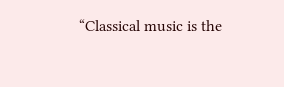“Classical music is the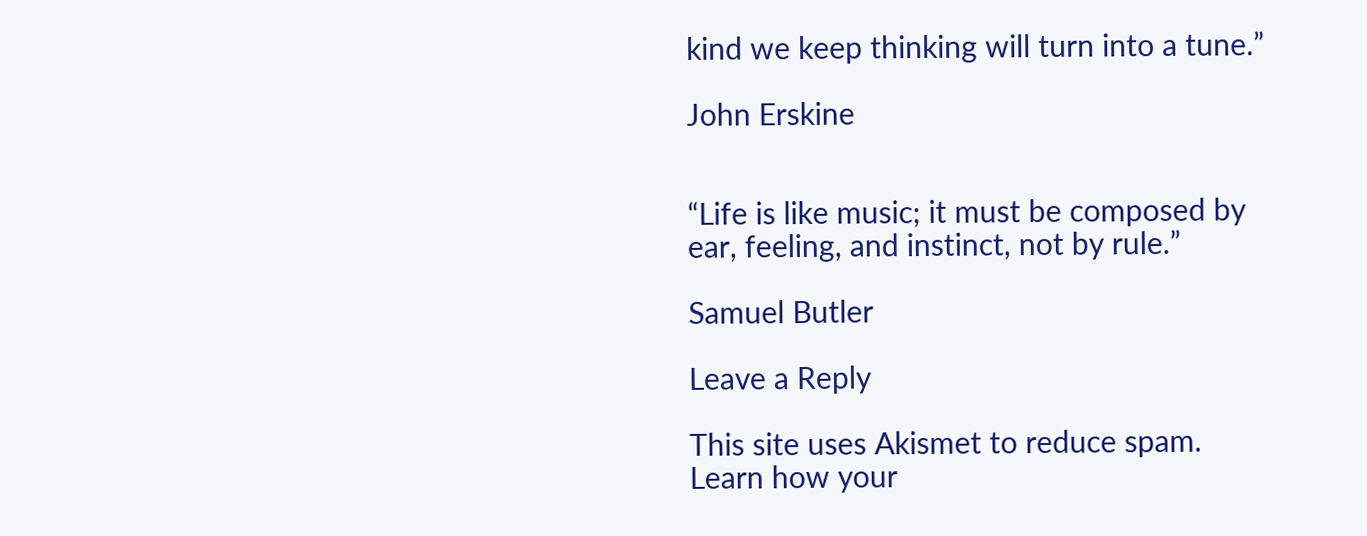kind we keep thinking will turn into a tune.”

John Erskine


“Life is like music; it must be composed by ear, feeling, and instinct, not by rule.”

Samuel Butler

Leave a Reply

This site uses Akismet to reduce spam. Learn how your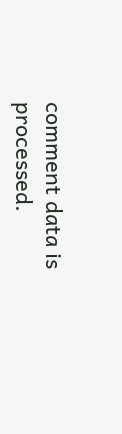comment data is processed.